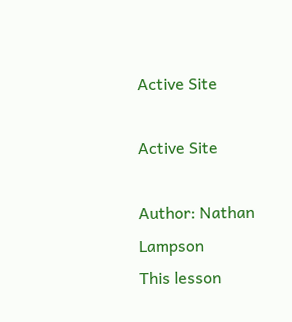Active Site

Active Site

Author: Nathan Lampson
This lesson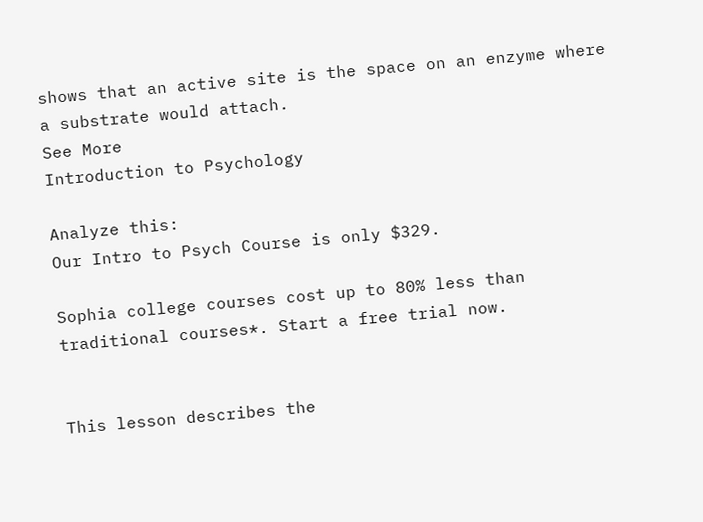shows that an active site is the space on an enzyme where a substrate would attach.
See More
Introduction to Psychology

Analyze this:
Our Intro to Psych Course is only $329.

Sophia college courses cost up to 80% less than traditional courses*. Start a free trial now.


This lesson describes the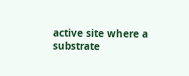active site where a substrate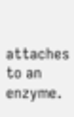attaches to an enzyme.